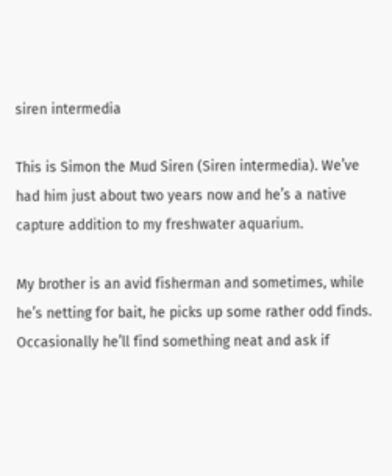siren intermedia

This is Simon the Mud Siren (Siren intermedia). We’ve had him just about two years now and he’s a native capture addition to my freshwater aquarium.

My brother is an avid fisherman and sometimes, while he’s netting for bait, he picks up some rather odd finds. Occasionally he’ll find something neat and ask if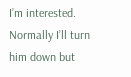I’m interested. Normally I’ll turn him down but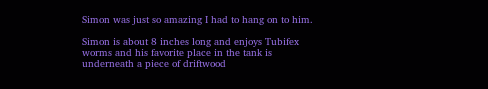Simon was just so amazing I had to hang on to him.

Simon is about 8 inches long and enjoys Tubifex worms and his favorite place in the tank is underneath a piece of driftwood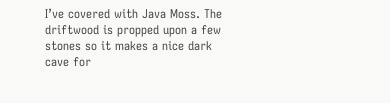I’ve covered with Java Moss. The driftwood is propped upon a few stones so it makes a nice dark cave for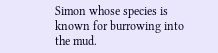Simon whose species is known for burrowing into the mud.